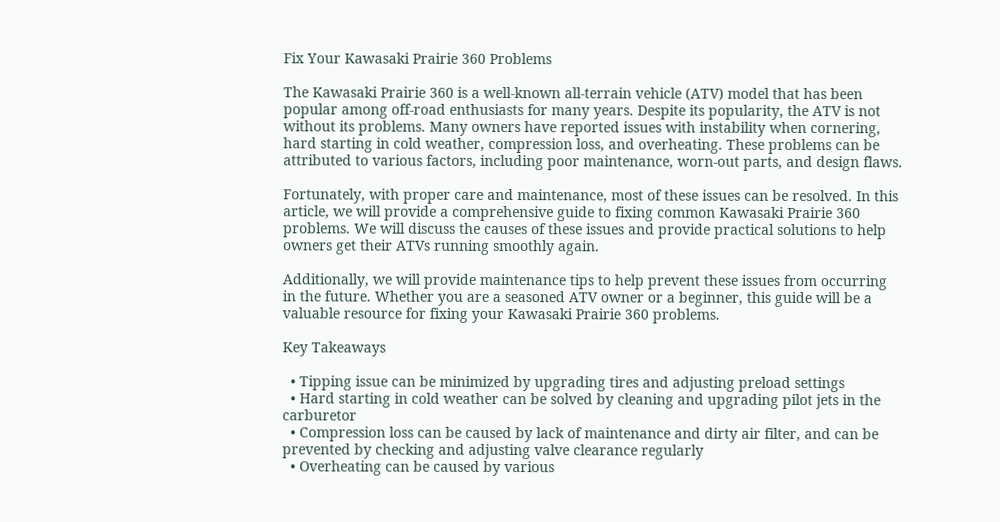Fix Your Kawasaki Prairie 360 Problems

The Kawasaki Prairie 360 is a well-known all-terrain vehicle (ATV) model that has been popular among off-road enthusiasts for many years. Despite its popularity, the ATV is not without its problems. Many owners have reported issues with instability when cornering, hard starting in cold weather, compression loss, and overheating. These problems can be attributed to various factors, including poor maintenance, worn-out parts, and design flaws.

Fortunately, with proper care and maintenance, most of these issues can be resolved. In this article, we will provide a comprehensive guide to fixing common Kawasaki Prairie 360 problems. We will discuss the causes of these issues and provide practical solutions to help owners get their ATVs running smoothly again.

Additionally, we will provide maintenance tips to help prevent these issues from occurring in the future. Whether you are a seasoned ATV owner or a beginner, this guide will be a valuable resource for fixing your Kawasaki Prairie 360 problems.

Key Takeaways

  • Tipping issue can be minimized by upgrading tires and adjusting preload settings
  • Hard starting in cold weather can be solved by cleaning and upgrading pilot jets in the carburetor
  • Compression loss can be caused by lack of maintenance and dirty air filter, and can be prevented by checking and adjusting valve clearance regularly
  • Overheating can be caused by various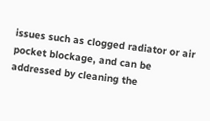issues such as clogged radiator or air pocket blockage, and can be addressed by cleaning the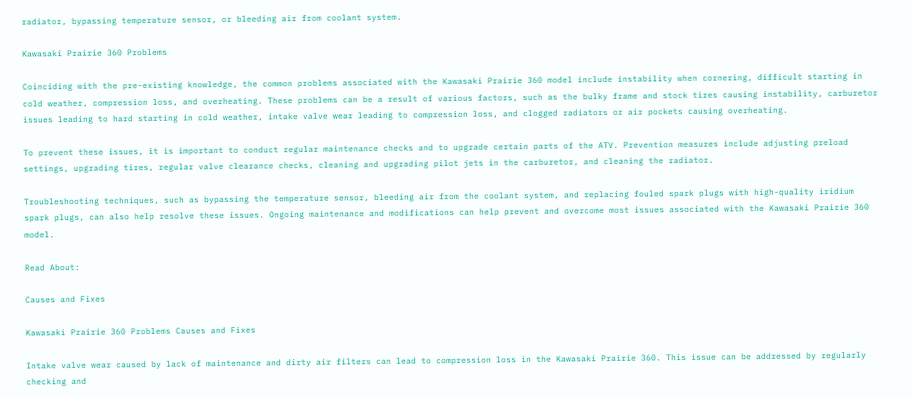radiator, bypassing temperature sensor, or bleeding air from coolant system.

Kawasaki Prairie 360 Problems

Coinciding with the pre-existing knowledge, the common problems associated with the Kawasaki Prairie 360 model include instability when cornering, difficult starting in cold weather, compression loss, and overheating. These problems can be a result of various factors, such as the bulky frame and stock tires causing instability, carburetor issues leading to hard starting in cold weather, intake valve wear leading to compression loss, and clogged radiators or air pockets causing overheating.

To prevent these issues, it is important to conduct regular maintenance checks and to upgrade certain parts of the ATV. Prevention measures include adjusting preload settings, upgrading tires, regular valve clearance checks, cleaning and upgrading pilot jets in the carburetor, and cleaning the radiator.

Troubleshooting techniques, such as bypassing the temperature sensor, bleeding air from the coolant system, and replacing fouled spark plugs with high-quality iridium spark plugs, can also help resolve these issues. Ongoing maintenance and modifications can help prevent and overcome most issues associated with the Kawasaki Prairie 360 model.

Read About:

Causes and Fixes

Kawasaki Prairie 360 Problems Causes and Fixes

Intake valve wear caused by lack of maintenance and dirty air filters can lead to compression loss in the Kawasaki Prairie 360. This issue can be addressed by regularly checking and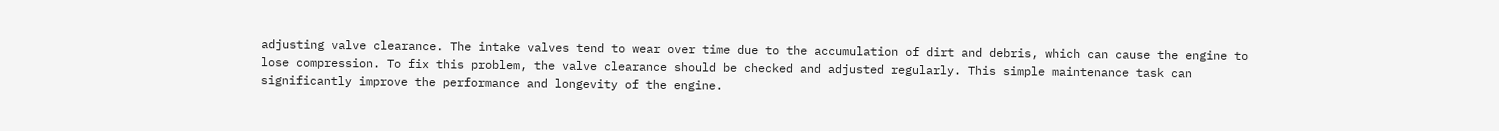adjusting valve clearance. The intake valves tend to wear over time due to the accumulation of dirt and debris, which can cause the engine to lose compression. To fix this problem, the valve clearance should be checked and adjusted regularly. This simple maintenance task can significantly improve the performance and longevity of the engine.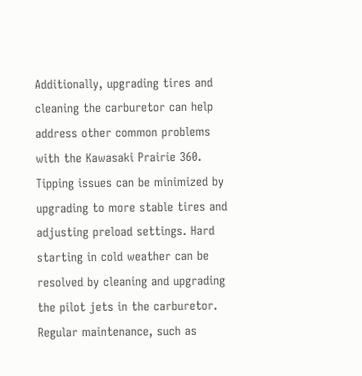Additionally, upgrading tires and cleaning the carburetor can help address other common problems with the Kawasaki Prairie 360. Tipping issues can be minimized by upgrading to more stable tires and adjusting preload settings. Hard starting in cold weather can be resolved by cleaning and upgrading the pilot jets in the carburetor. Regular maintenance, such as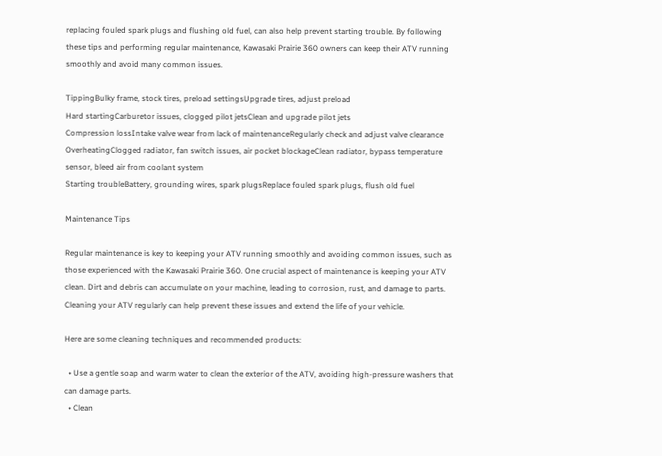replacing fouled spark plugs and flushing old fuel, can also help prevent starting trouble. By following these tips and performing regular maintenance, Kawasaki Prairie 360 owners can keep their ATV running smoothly and avoid many common issues.

TippingBulky frame, stock tires, preload settingsUpgrade tires, adjust preload
Hard startingCarburetor issues, clogged pilot jetsClean and upgrade pilot jets
Compression lossIntake valve wear from lack of maintenanceRegularly check and adjust valve clearance
OverheatingClogged radiator, fan switch issues, air pocket blockageClean radiator, bypass temperature sensor, bleed air from coolant system
Starting troubleBattery, grounding wires, spark plugsReplace fouled spark plugs, flush old fuel

Maintenance Tips

Regular maintenance is key to keeping your ATV running smoothly and avoiding common issues, such as those experienced with the Kawasaki Prairie 360. One crucial aspect of maintenance is keeping your ATV clean. Dirt and debris can accumulate on your machine, leading to corrosion, rust, and damage to parts. Cleaning your ATV regularly can help prevent these issues and extend the life of your vehicle.

Here are some cleaning techniques and recommended products:

  • Use a gentle soap and warm water to clean the exterior of the ATV, avoiding high-pressure washers that can damage parts.
  • Clean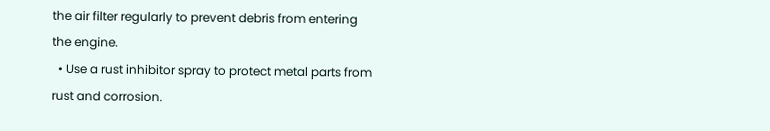the air filter regularly to prevent debris from entering the engine.
  • Use a rust inhibitor spray to protect metal parts from rust and corrosion.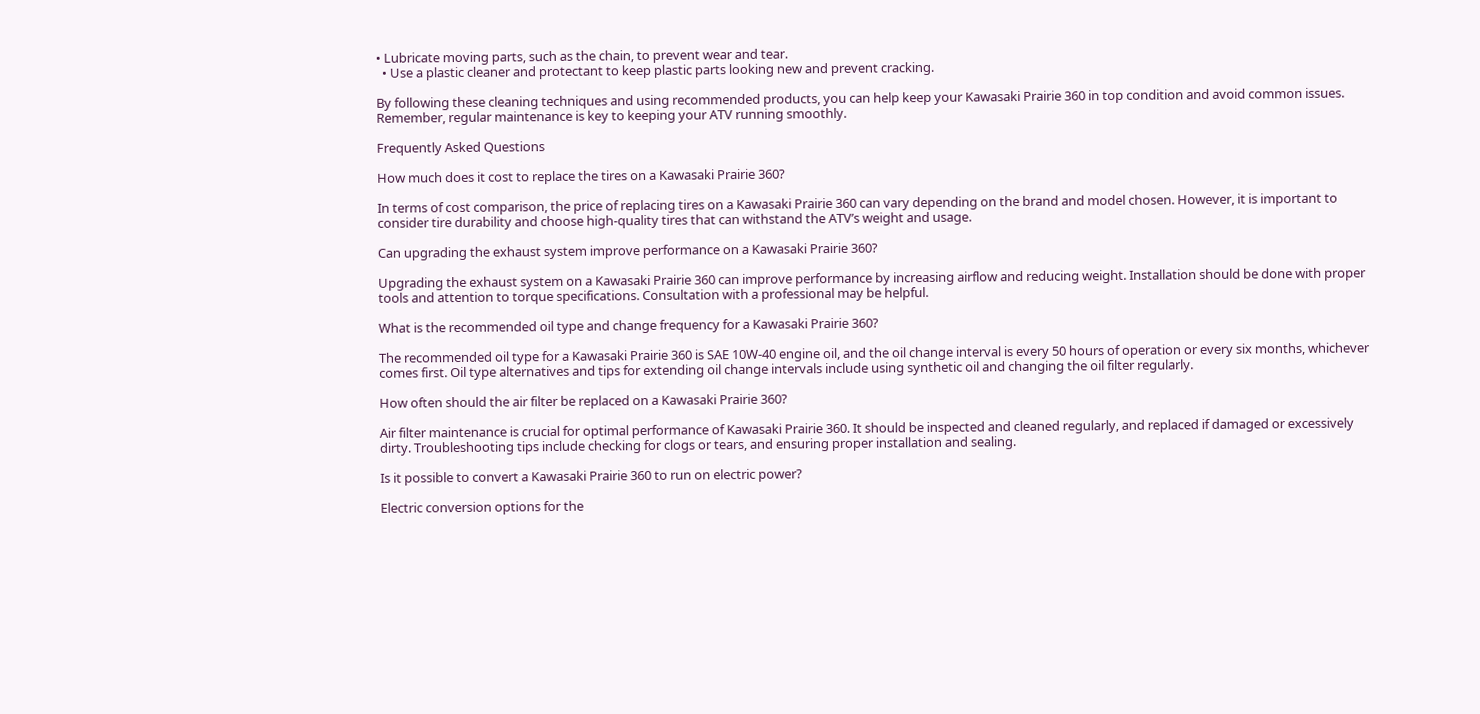• Lubricate moving parts, such as the chain, to prevent wear and tear.
  • Use a plastic cleaner and protectant to keep plastic parts looking new and prevent cracking.

By following these cleaning techniques and using recommended products, you can help keep your Kawasaki Prairie 360 in top condition and avoid common issues. Remember, regular maintenance is key to keeping your ATV running smoothly.

Frequently Asked Questions

How much does it cost to replace the tires on a Kawasaki Prairie 360?

In terms of cost comparison, the price of replacing tires on a Kawasaki Prairie 360 can vary depending on the brand and model chosen. However, it is important to consider tire durability and choose high-quality tires that can withstand the ATV’s weight and usage.

Can upgrading the exhaust system improve performance on a Kawasaki Prairie 360?

Upgrading the exhaust system on a Kawasaki Prairie 360 can improve performance by increasing airflow and reducing weight. Installation should be done with proper tools and attention to torque specifications. Consultation with a professional may be helpful.

What is the recommended oil type and change frequency for a Kawasaki Prairie 360?

The recommended oil type for a Kawasaki Prairie 360 is SAE 10W-40 engine oil, and the oil change interval is every 50 hours of operation or every six months, whichever comes first. Oil type alternatives and tips for extending oil change intervals include using synthetic oil and changing the oil filter regularly.

How often should the air filter be replaced on a Kawasaki Prairie 360?

Air filter maintenance is crucial for optimal performance of Kawasaki Prairie 360. It should be inspected and cleaned regularly, and replaced if damaged or excessively dirty. Troubleshooting tips include checking for clogs or tears, and ensuring proper installation and sealing.

Is it possible to convert a Kawasaki Prairie 360 to run on electric power?

Electric conversion options for the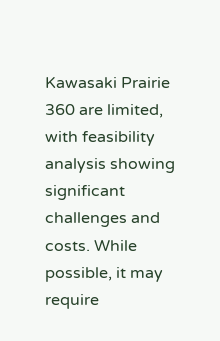Kawasaki Prairie 360 are limited, with feasibility analysis showing significant challenges and costs. While possible, it may require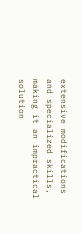extensive modifications and specialized skills, making it an impractical solution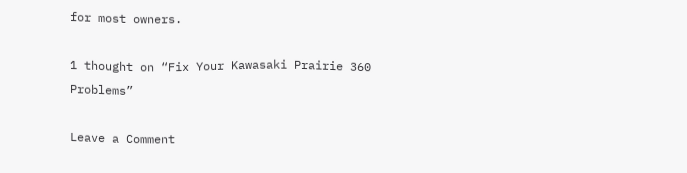for most owners.

1 thought on “Fix Your Kawasaki Prairie 360 Problems”

Leave a Comment